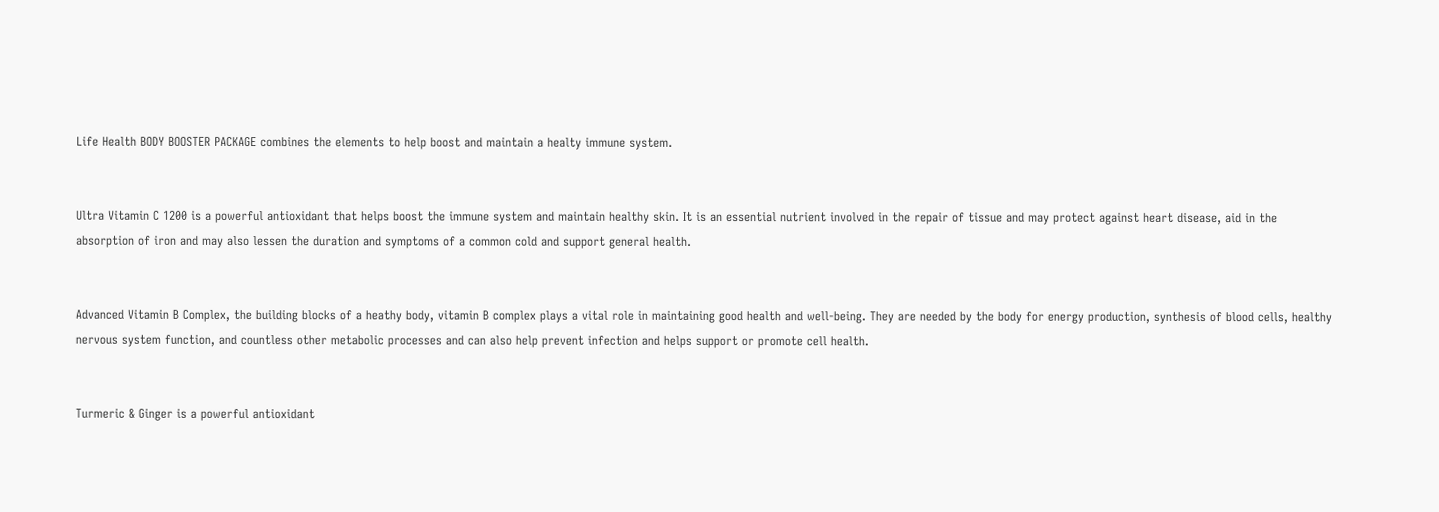Life Health BODY BOOSTER PACKAGE combines the elements to help boost and maintain a healty immune system.


Ultra Vitamin C 1200 is a powerful antioxidant that helps boost the immune system and maintain healthy skin. It is an essential nutrient involved in the repair of tissue and may protect against heart disease, aid in the absorption of iron and may also lessen the duration and symptoms of a common cold and support general health.


Advanced Vitamin B Complex, the building blocks of a heathy body, vitamin B complex plays a vital role in maintaining good health and well-being. They are needed by the body for energy production, synthesis of blood cells, healthy nervous system function, and countless other metabolic processes and can also help prevent infection and helps support or promote cell health.


Turmeric & Ginger is a powerful antioxidant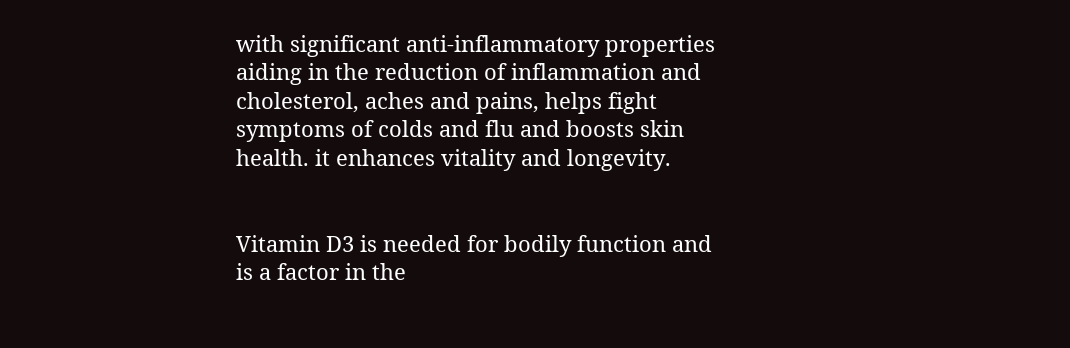with significant anti-inflammatory properties aiding in the reduction of inflammation and cholesterol, aches and pains, helps fight symptoms of colds and flu and boosts skin health. it enhances vitality and longevity.


Vitamin D3 is needed for bodily function and is a factor in the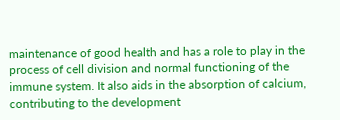maintenance of good health and has a role to play in the process of cell division and normal functioning of the immune system. It also aids in the absorption of calcium, contributing to the development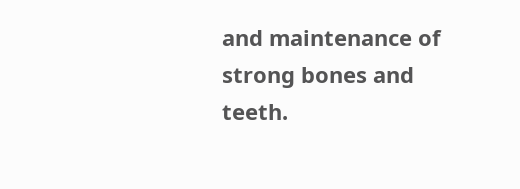and maintenance of strong bones and teeth.